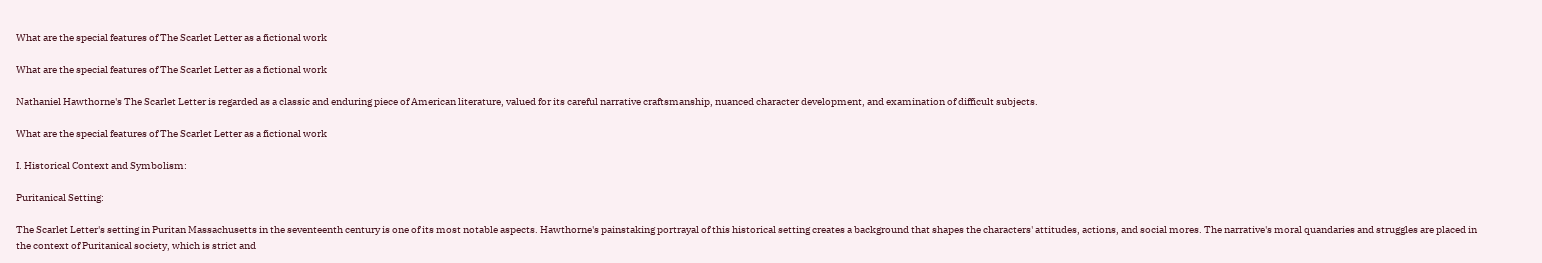What are the special features of The Scarlet Letter as a fictional work

What are the special features of The Scarlet Letter as a fictional work

Nathaniel Hawthorne's The Scarlet Letter is regarded as a classic and enduring piece of American literature, valued for its careful narrative craftsmanship, nuanced character development, and examination of difficult subjects.

What are the special features of The Scarlet Letter as a fictional work

I. Historical Context and Symbolism:

Puritanical Setting:

The Scarlet Letter's setting in Puritan Massachusetts in the seventeenth century is one of its most notable aspects. Hawthorne's painstaking portrayal of this historical setting creates a background that shapes the characters' attitudes, actions, and social mores. The narrative's moral quandaries and struggles are placed in the context of Puritanical society, which is strict and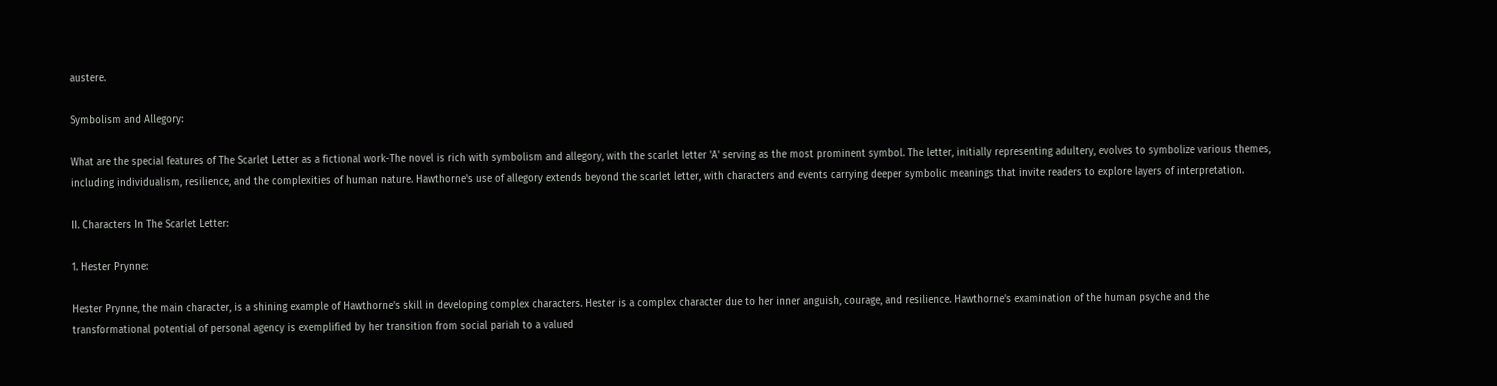austere.

Symbolism and Allegory:

What are the special features of The Scarlet Letter as a fictional work-The novel is rich with symbolism and allegory, with the scarlet letter 'A' serving as the most prominent symbol. The letter, initially representing adultery, evolves to symbolize various themes, including individualism, resilience, and the complexities of human nature. Hawthorne's use of allegory extends beyond the scarlet letter, with characters and events carrying deeper symbolic meanings that invite readers to explore layers of interpretation.

II. Characters In The Scarlet Letter:

1. Hester Prynne:

Hester Prynne, the main character, is a shining example of Hawthorne's skill in developing complex characters. Hester is a complex character due to her inner anguish, courage, and resilience. Hawthorne's examination of the human psyche and the transformational potential of personal agency is exemplified by her transition from social pariah to a valued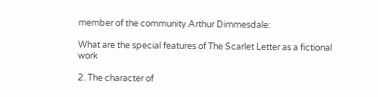member of the community.Arthur Dimmesdale:

What are the special features of The Scarlet Letter as a fictional work

2. The character of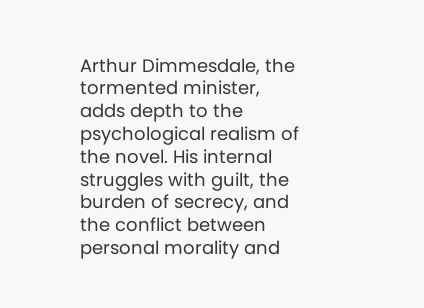Arthur Dimmesdale, the tormented minister, adds depth to the psychological realism of the novel. His internal struggles with guilt, the burden of secrecy, and the conflict between personal morality and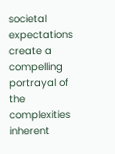societal expectations create a compelling portrayal of the complexities inherent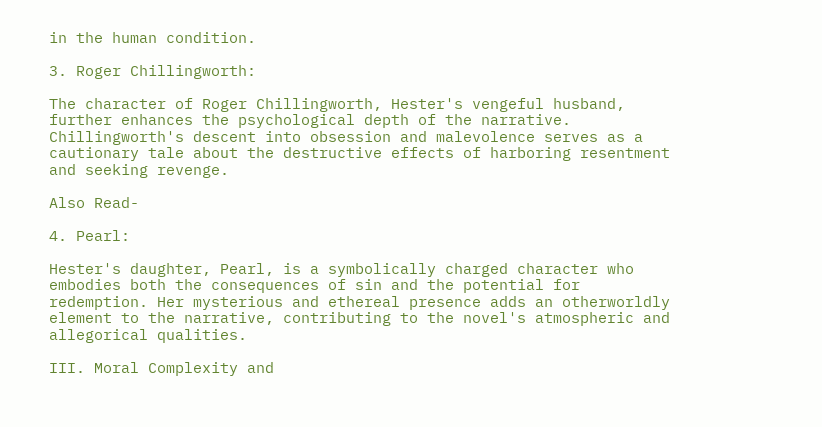in the human condition.

3. Roger Chillingworth:

The character of Roger Chillingworth, Hester's vengeful husband, further enhances the psychological depth of the narrative. Chillingworth's descent into obsession and malevolence serves as a cautionary tale about the destructive effects of harboring resentment and seeking revenge.

Also Read-

4. Pearl:

Hester's daughter, Pearl, is a symbolically charged character who embodies both the consequences of sin and the potential for redemption. Her mysterious and ethereal presence adds an otherworldly element to the narrative, contributing to the novel's atmospheric and allegorical qualities.

III. Moral Complexity and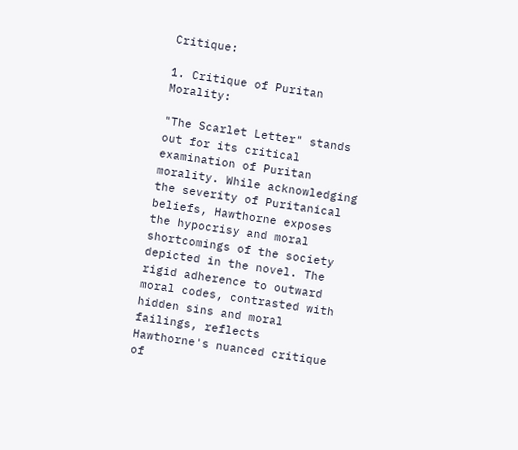Critique:

1. Critique of Puritan Morality:

"The Scarlet Letter" stands out for its critical examination of Puritan morality. While acknowledging the severity of Puritanical beliefs, Hawthorne exposes the hypocrisy and moral shortcomings of the society depicted in the novel. The rigid adherence to outward moral codes, contrasted with hidden sins and moral failings, reflects Hawthorne's nuanced critique of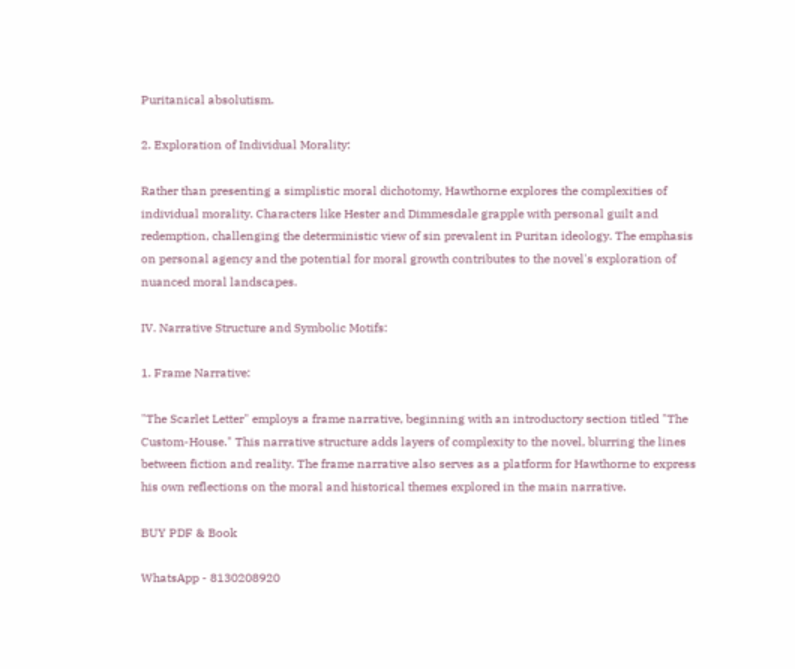Puritanical absolutism.

2. Exploration of Individual Morality:

Rather than presenting a simplistic moral dichotomy, Hawthorne explores the complexities of individual morality. Characters like Hester and Dimmesdale grapple with personal guilt and redemption, challenging the deterministic view of sin prevalent in Puritan ideology. The emphasis on personal agency and the potential for moral growth contributes to the novel's exploration of nuanced moral landscapes.

IV. Narrative Structure and Symbolic Motifs:

1. Frame Narrative:

"The Scarlet Letter" employs a frame narrative, beginning with an introductory section titled "The Custom-House." This narrative structure adds layers of complexity to the novel, blurring the lines between fiction and reality. The frame narrative also serves as a platform for Hawthorne to express his own reflections on the moral and historical themes explored in the main narrative.

BUY PDF & Book

WhatsApp - 8130208920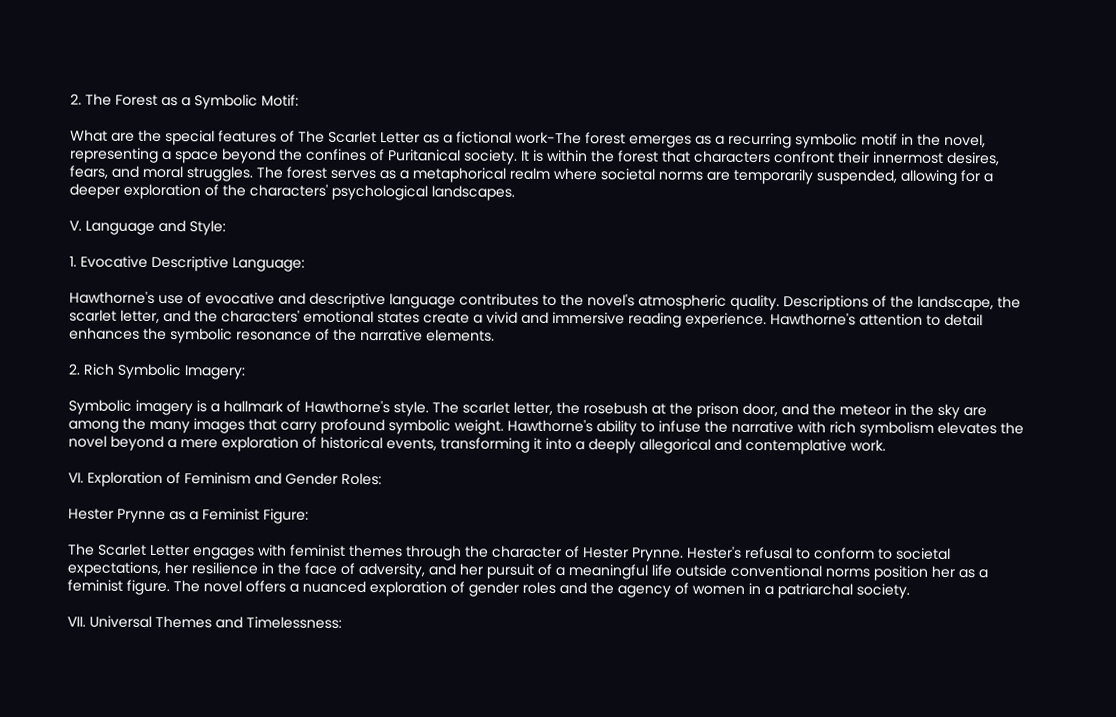2. The Forest as a Symbolic Motif:

What are the special features of The Scarlet Letter as a fictional work-The forest emerges as a recurring symbolic motif in the novel, representing a space beyond the confines of Puritanical society. It is within the forest that characters confront their innermost desires, fears, and moral struggles. The forest serves as a metaphorical realm where societal norms are temporarily suspended, allowing for a deeper exploration of the characters' psychological landscapes.

V. Language and Style:

1. Evocative Descriptive Language:

Hawthorne's use of evocative and descriptive language contributes to the novel's atmospheric quality. Descriptions of the landscape, the scarlet letter, and the characters' emotional states create a vivid and immersive reading experience. Hawthorne's attention to detail enhances the symbolic resonance of the narrative elements.

2. Rich Symbolic Imagery:

Symbolic imagery is a hallmark of Hawthorne's style. The scarlet letter, the rosebush at the prison door, and the meteor in the sky are among the many images that carry profound symbolic weight. Hawthorne's ability to infuse the narrative with rich symbolism elevates the novel beyond a mere exploration of historical events, transforming it into a deeply allegorical and contemplative work.

VI. Exploration of Feminism and Gender Roles:

Hester Prynne as a Feminist Figure:

The Scarlet Letter engages with feminist themes through the character of Hester Prynne. Hester's refusal to conform to societal expectations, her resilience in the face of adversity, and her pursuit of a meaningful life outside conventional norms position her as a feminist figure. The novel offers a nuanced exploration of gender roles and the agency of women in a patriarchal society.

VII. Universal Themes and Timelessness: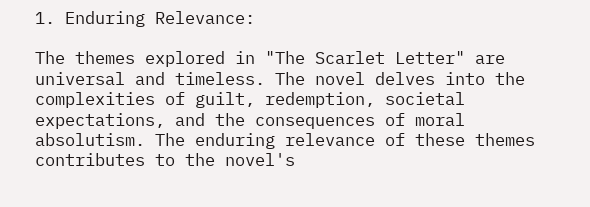1. Enduring Relevance:

The themes explored in "The Scarlet Letter" are universal and timeless. The novel delves into the complexities of guilt, redemption, societal expectations, and the consequences of moral absolutism. The enduring relevance of these themes contributes to the novel's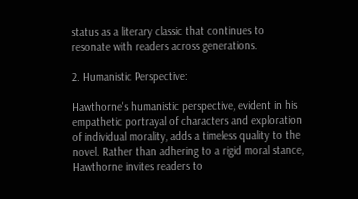status as a literary classic that continues to resonate with readers across generations.

2. Humanistic Perspective:

Hawthorne's humanistic perspective, evident in his empathetic portrayal of characters and exploration of individual morality, adds a timeless quality to the novel. Rather than adhering to a rigid moral stance, Hawthorne invites readers to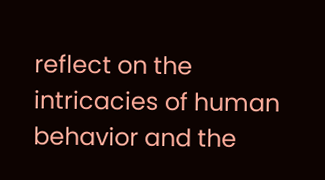reflect on the intricacies of human behavior and the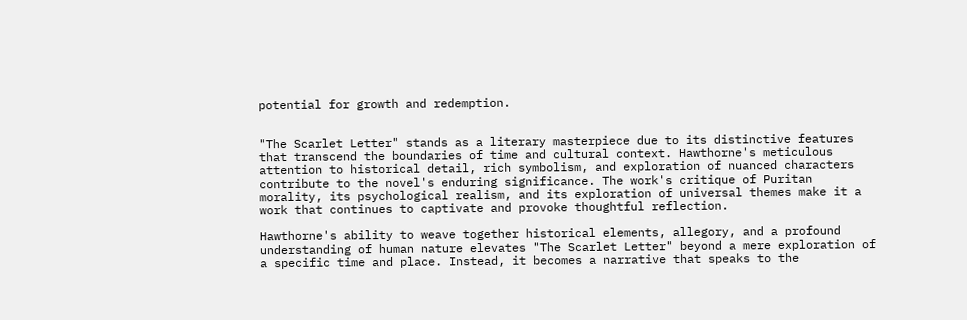potential for growth and redemption.


"The Scarlet Letter" stands as a literary masterpiece due to its distinctive features that transcend the boundaries of time and cultural context. Hawthorne's meticulous attention to historical detail, rich symbolism, and exploration of nuanced characters contribute to the novel's enduring significance. The work's critique of Puritan morality, its psychological realism, and its exploration of universal themes make it a work that continues to captivate and provoke thoughtful reflection.

Hawthorne's ability to weave together historical elements, allegory, and a profound understanding of human nature elevates "The Scarlet Letter" beyond a mere exploration of a specific time and place. Instead, it becomes a narrative that speaks to the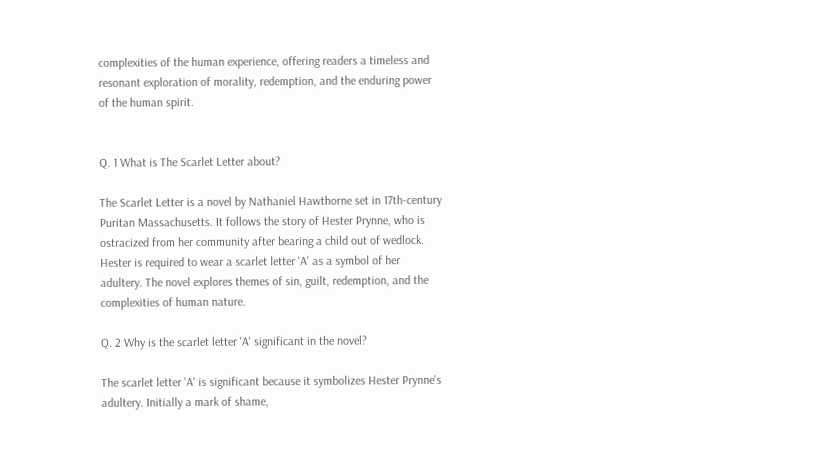complexities of the human experience, offering readers a timeless and resonant exploration of morality, redemption, and the enduring power of the human spirit.


Q. 1 What is The Scarlet Letter about?

The Scarlet Letter is a novel by Nathaniel Hawthorne set in 17th-century Puritan Massachusetts. It follows the story of Hester Prynne, who is ostracized from her community after bearing a child out of wedlock. Hester is required to wear a scarlet letter 'A' as a symbol of her adultery. The novel explores themes of sin, guilt, redemption, and the complexities of human nature.

Q. 2 Why is the scarlet letter 'A' significant in the novel?

The scarlet letter 'A' is significant because it symbolizes Hester Prynne's adultery. Initially a mark of shame,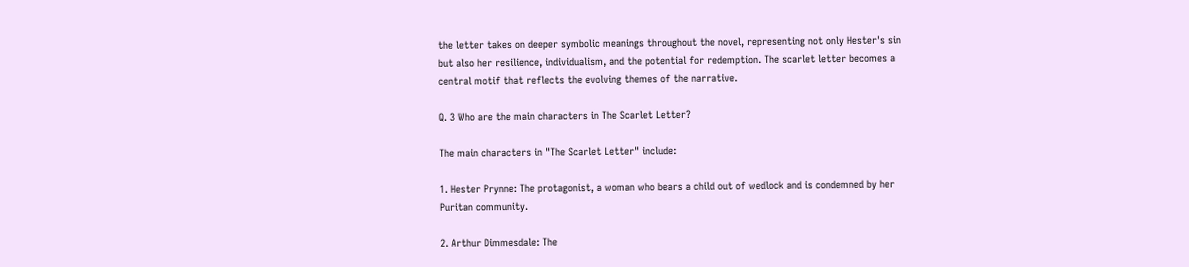the letter takes on deeper symbolic meanings throughout the novel, representing not only Hester's sin but also her resilience, individualism, and the potential for redemption. The scarlet letter becomes a central motif that reflects the evolving themes of the narrative.

Q. 3 Who are the main characters in The Scarlet Letter?

The main characters in "The Scarlet Letter" include:

1. Hester Prynne: The protagonist, a woman who bears a child out of wedlock and is condemned by her Puritan community.

2. Arthur Dimmesdale: The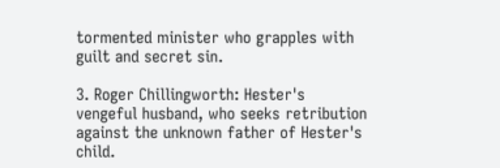tormented minister who grapples with guilt and secret sin.

3. Roger Chillingworth: Hester's vengeful husband, who seeks retribution against the unknown father of Hester's child.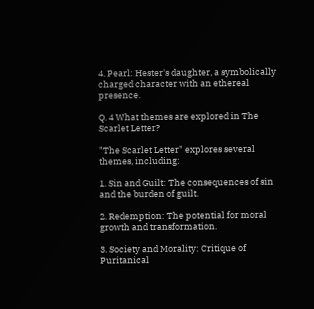4. Pearl: Hester's daughter, a symbolically charged character with an ethereal presence.

Q. 4 What themes are explored in The Scarlet Letter?

"The Scarlet Letter" explores several themes, including:

1. Sin and Guilt: The consequences of sin and the burden of guilt.

2. Redemption: The potential for moral growth and transformation.

3. Society and Morality: Critique of Puritanical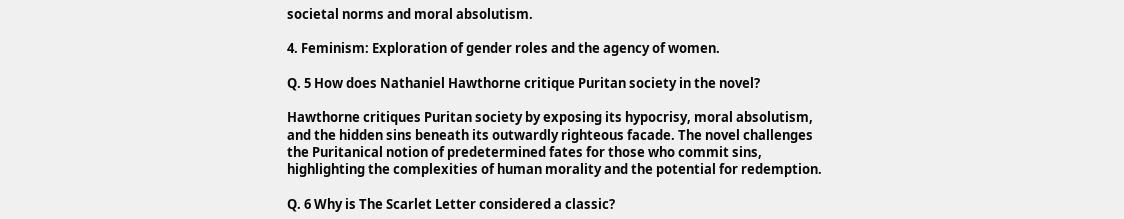societal norms and moral absolutism.

4. Feminism: Exploration of gender roles and the agency of women.

Q. 5 How does Nathaniel Hawthorne critique Puritan society in the novel?

Hawthorne critiques Puritan society by exposing its hypocrisy, moral absolutism, and the hidden sins beneath its outwardly righteous facade. The novel challenges the Puritanical notion of predetermined fates for those who commit sins, highlighting the complexities of human morality and the potential for redemption.

Q. 6 Why is The Scarlet Letter considered a classic?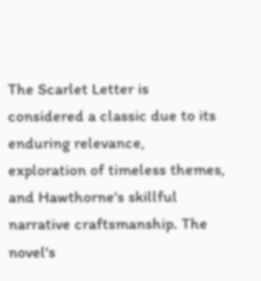The Scarlet Letter is considered a classic due to its enduring relevance, exploration of timeless themes, and Hawthorne's skillful narrative craftsmanship. The novel's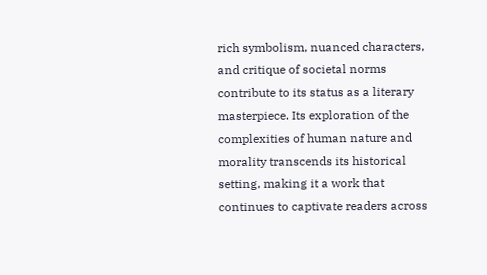rich symbolism, nuanced characters, and critique of societal norms contribute to its status as a literary masterpiece. Its exploration of the complexities of human nature and morality transcends its historical setting, making it a work that continues to captivate readers across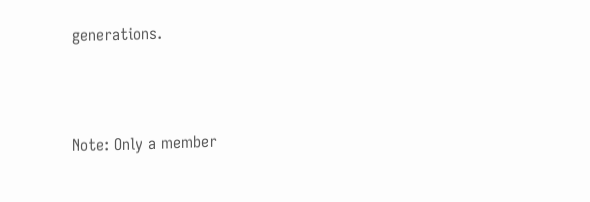generations.



Note: Only a member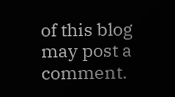of this blog may post a comment.